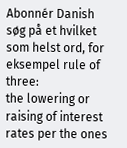Abonnér Danish
søg på et hvilket som helst ord, for eksempel rule of three:
the lowering or raising of interest rates per the ones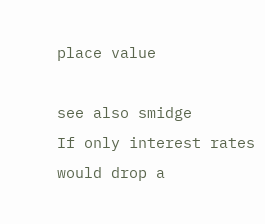place value

see also smidge
If only interest rates would drop a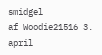smidgel
af Woodie21516 3. april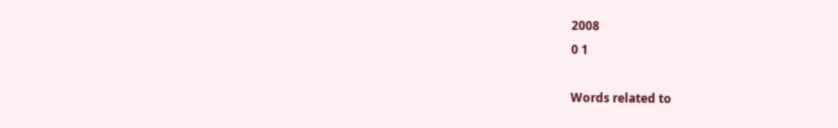2008
0 1

Words related to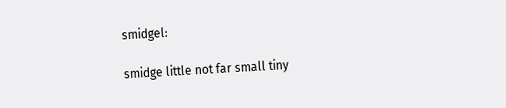smidgel:

smidge little not far small tiny